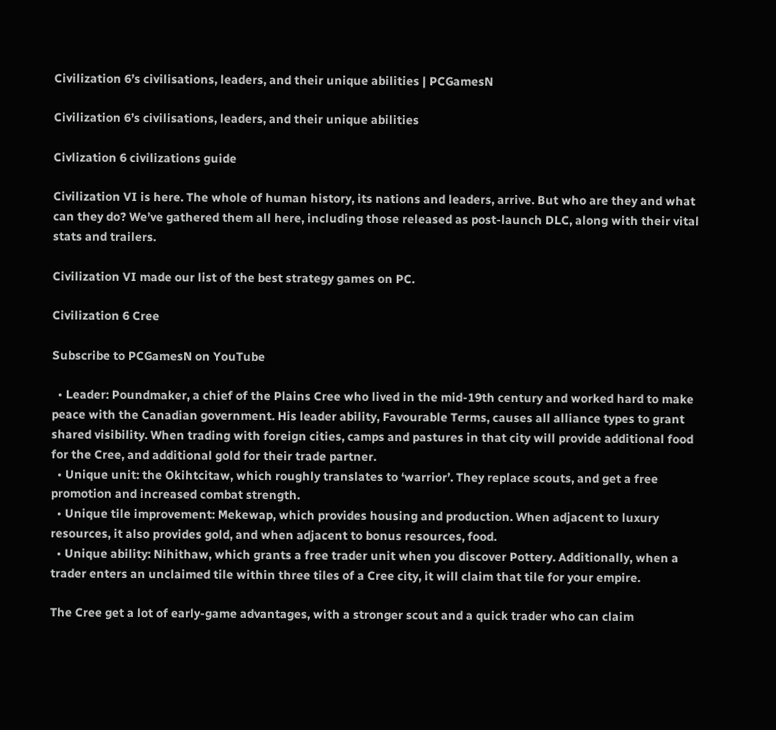Civilization 6’s civilisations, leaders, and their unique abilities | PCGamesN

Civilization 6’s civilisations, leaders, and their unique abilities

Civlization 6 civilizations guide

Civilization VI is here. The whole of human history, its nations and leaders, arrive. But who are they and what can they do? We’ve gathered them all here, including those released as post-launch DLC, along with their vital stats and trailers.

Civilization VI made our list of the best strategy games on PC.

Civilization 6 Cree

Subscribe to PCGamesN on YouTube

  • Leader: Poundmaker, a chief of the Plains Cree who lived in the mid-19th century and worked hard to make peace with the Canadian government. His leader ability, Favourable Terms, causes all alliance types to grant shared visibility. When trading with foreign cities, camps and pastures in that city will provide additional food for the Cree, and additional gold for their trade partner.
  • Unique unit: the Okihtcitaw, which roughly translates to ‘warrior’. They replace scouts, and get a free promotion and increased combat strength.
  • Unique tile improvement: Mekewap, which provides housing and production. When adjacent to luxury resources, it also provides gold, and when adjacent to bonus resources, food.
  • Unique ability: Nihithaw, which grants a free trader unit when you discover Pottery. Additionally, when a trader enters an unclaimed tile within three tiles of a Cree city, it will claim that tile for your empire.

The Cree get a lot of early-game advantages, with a stronger scout and a quick trader who can claim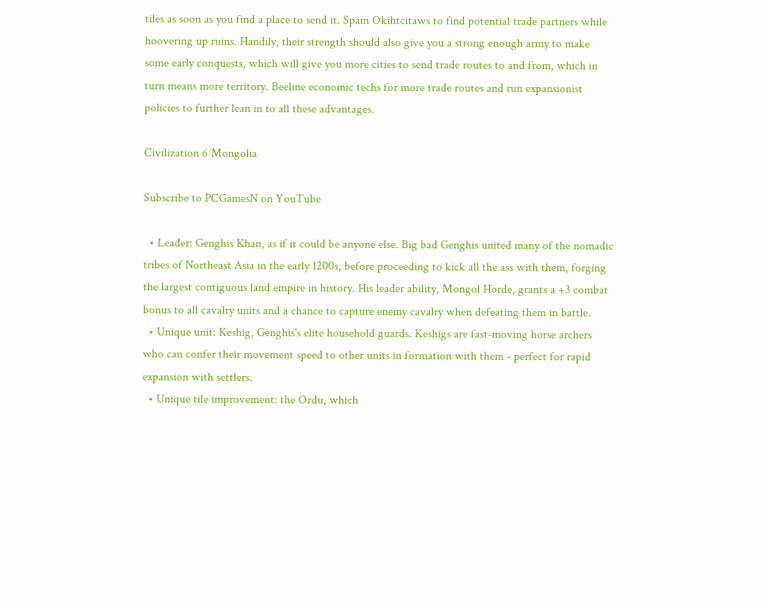tiles as soon as you find a place to send it. Spam Okihtcitaws to find potential trade partners while hoovering up ruins. Handily, their strength should also give you a strong enough army to make some early conquests, which will give you more cities to send trade routes to and from, which in turn means more territory. Beeline economic techs for more trade routes and run expansionist policies to further lean in to all these advantages.

Civilization 6 Mongolia

Subscribe to PCGamesN on YouTube

  • Leader: Genghis Khan, as if it could be anyone else. Big bad Genghis united many of the nomadic tribes of Northeast Asia in the early 1200s, before proceeding to kick all the ass with them, forging the largest contiguous land empire in history. His leader ability, Mongol Horde, grants a +3 combat bonus to all cavalry units and a chance to capture enemy cavalry when defeating them in battle.
  • Unique unit: Keshig, Genghis's elite household guards. Keshigs are fast-moving horse archers who can confer their movement speed to other units in formation with them - perfect for rapid expansion with settlers.
  • Unique tile improvement: the Ordu, which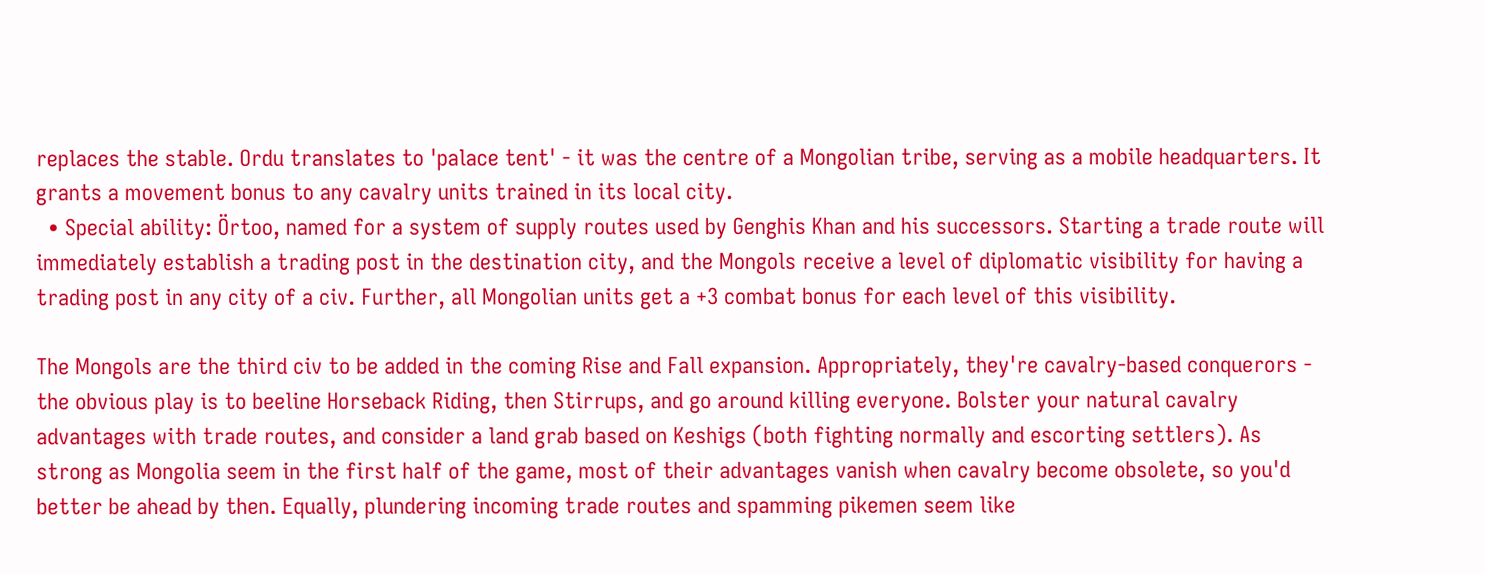replaces the stable. Ordu translates to 'palace tent' - it was the centre of a Mongolian tribe, serving as a mobile headquarters. It grants a movement bonus to any cavalry units trained in its local city.
  • Special ability: Örtoo, named for a system of supply routes used by Genghis Khan and his successors. Starting a trade route will immediately establish a trading post in the destination city, and the Mongols receive a level of diplomatic visibility for having a trading post in any city of a civ. Further, all Mongolian units get a +3 combat bonus for each level of this visibility.

The Mongols are the third civ to be added in the coming Rise and Fall expansion. Appropriately, they're cavalry-based conquerors - the obvious play is to beeline Horseback Riding, then Stirrups, and go around killing everyone. Bolster your natural cavalry advantages with trade routes, and consider a land grab based on Keshigs (both fighting normally and escorting settlers). As strong as Mongolia seem in the first half of the game, most of their advantages vanish when cavalry become obsolete, so you'd better be ahead by then. Equally, plundering incoming trade routes and spamming pikemen seem like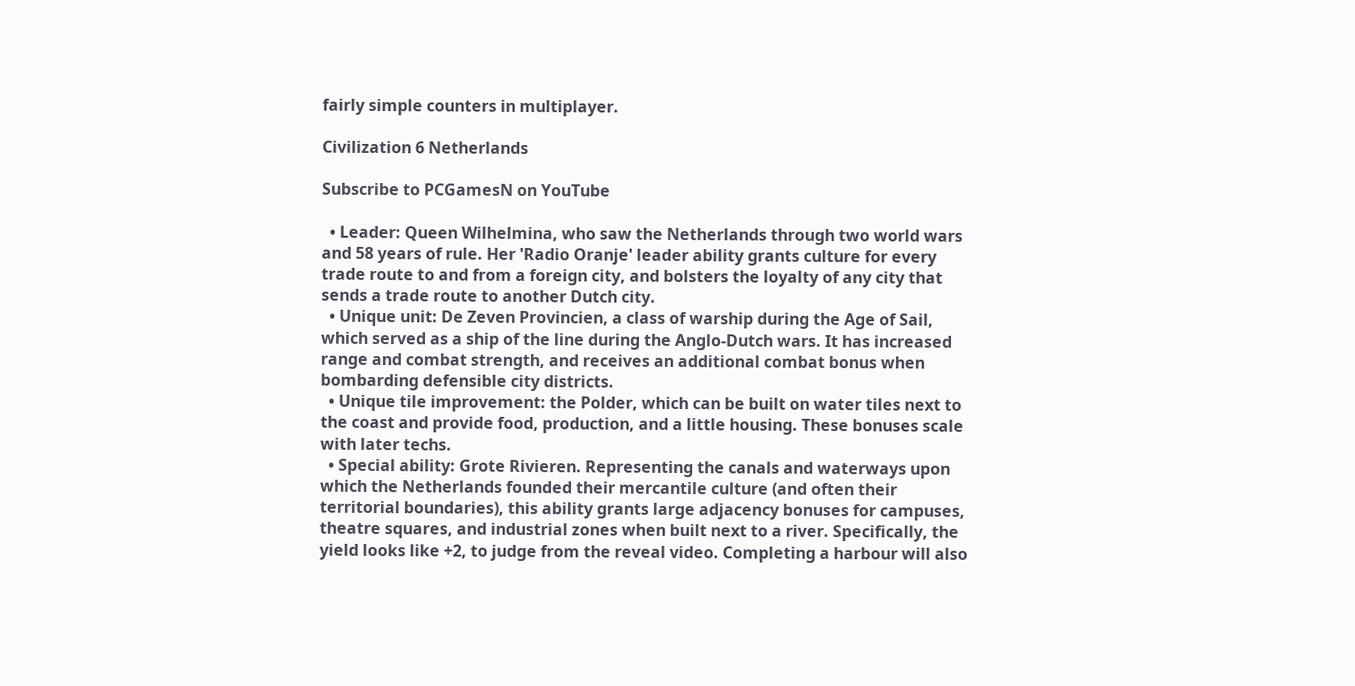fairly simple counters in multiplayer.

Civilization 6 Netherlands

Subscribe to PCGamesN on YouTube

  • Leader: Queen Wilhelmina, who saw the Netherlands through two world wars and 58 years of rule. Her 'Radio Oranje' leader ability grants culture for every trade route to and from a foreign city, and bolsters the loyalty of any city that sends a trade route to another Dutch city.
  • Unique unit: De Zeven Provincien, a class of warship during the Age of Sail, which served as a ship of the line during the Anglo-Dutch wars. It has increased range and combat strength, and receives an additional combat bonus when bombarding defensible city districts.
  • Unique tile improvement: the Polder, which can be built on water tiles next to the coast and provide food, production, and a little housing. These bonuses scale with later techs.
  • Special ability: Grote Rivieren. Representing the canals and waterways upon which the Netherlands founded their mercantile culture (and often their territorial boundaries), this ability grants large adjacency bonuses for campuses, theatre squares, and industrial zones when built next to a river. Specifically, the yield looks like +2, to judge from the reveal video. Completing a harbour will also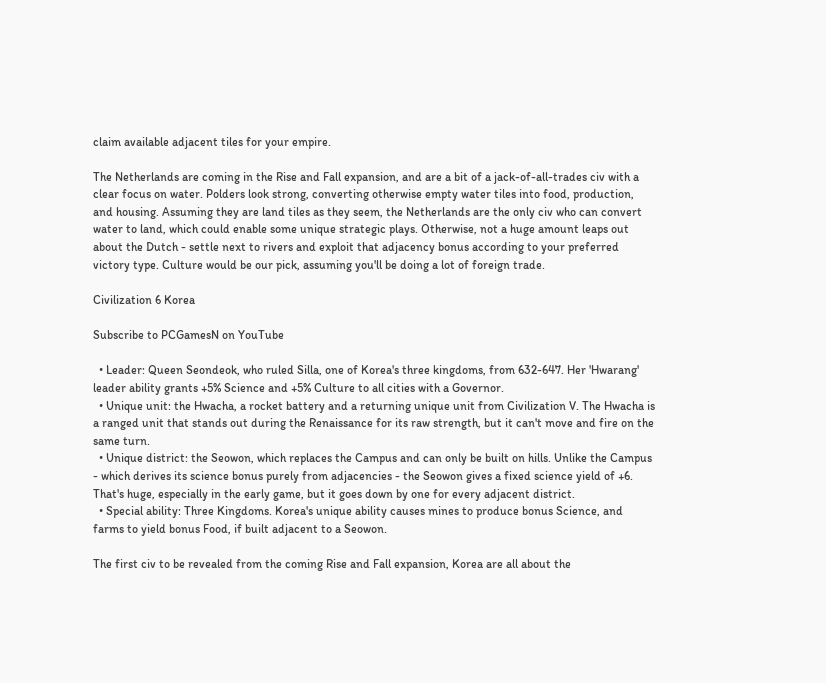claim available adjacent tiles for your empire.

The Netherlands are coming in the Rise and Fall expansion, and are a bit of a jack-of-all-trades civ with a clear focus on water. Polders look strong, converting otherwise empty water tiles into food, production, and housing. Assuming they are land tiles as they seem, the Netherlands are the only civ who can convert water to land, which could enable some unique strategic plays. Otherwise, not a huge amount leaps out about the Dutch - settle next to rivers and exploit that adjacency bonus according to your preferred victory type. Culture would be our pick, assuming you'll be doing a lot of foreign trade.

Civilization 6 Korea

Subscribe to PCGamesN on YouTube

  • Leader: Queen Seondeok, who ruled Silla, one of Korea's three kingdoms, from 632-647. Her 'Hwarang' leader ability grants +5% Science and +5% Culture to all cities with a Governor.
  • Unique unit: the Hwacha, a rocket battery and a returning unique unit from Civilization V. The Hwacha is a ranged unit that stands out during the Renaissance for its raw strength, but it can't move and fire on the same turn.
  • Unique district: the Seowon, which replaces the Campus and can only be built on hills. Unlike the Campus - which derives its science bonus purely from adjacencies - the Seowon gives a fixed science yield of +6. That's huge, especially in the early game, but it goes down by one for every adjacent district.
  • Special ability: Three Kingdoms. Korea's unique ability causes mines to produce bonus Science, and farms to yield bonus Food, if built adjacent to a Seowon.

The first civ to be revealed from the coming Rise and Fall expansion, Korea are all about the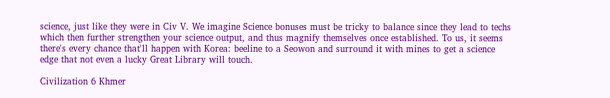science, just like they were in Civ V. We imagine Science bonuses must be tricky to balance since they lead to techs which then further strengthen your science output, and thus magnify themselves once established. To us, it seems there's every chance that'll happen with Korea: beeline to a Seowon and surround it with mines to get a science edge that not even a lucky Great Library will touch.

Civilization 6 Khmer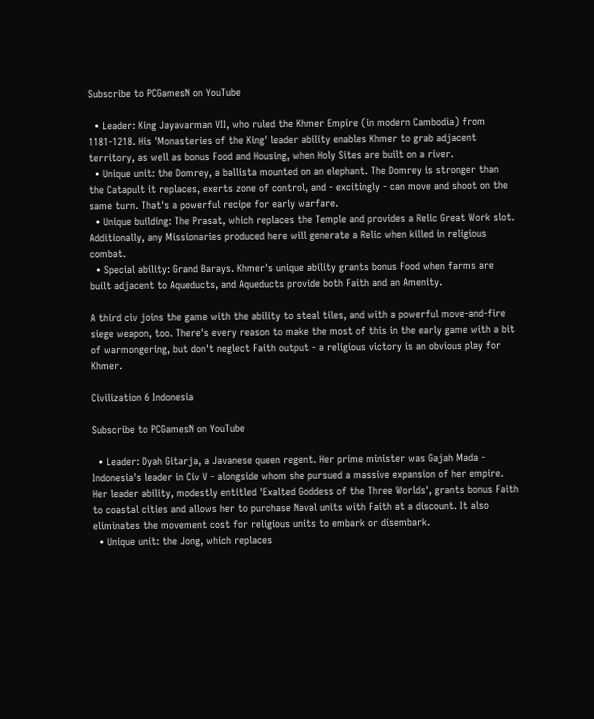Subscribe to PCGamesN on YouTube

  • Leader: King Jayavarman VII, who ruled the Khmer Empire (in modern Cambodia) from 1181-1218. His 'Monasteries of the King' leader ability enables Khmer to grab adjacent territory, as well as bonus Food and Housing, when Holy Sites are built on a river.
  • Unique unit: the Domrey, a ballista mounted on an elephant. The Domrey is stronger than the Catapult it replaces, exerts zone of control, and - excitingly - can move and shoot on the same turn. That's a powerful recipe for early warfare.
  • Unique building: The Prasat, which replaces the Temple and provides a Relic Great Work slot. Additionally, any Missionaries produced here will generate a Relic when killed in religious combat.
  • Special ability: Grand Barays. Khmer's unique ability grants bonus Food when farms are built adjacent to Aqueducts, and Aqueducts provide both Faith and an Amenity.

A third civ joins the game with the ability to steal tiles, and with a powerful move-and-fire siege weapon, too. There's every reason to make the most of this in the early game with a bit of warmongering, but don't neglect Faith output - a religious victory is an obvious play for Khmer.

Civilization 6 Indonesia

Subscribe to PCGamesN on YouTube

  • Leader: Dyah Gitarja, a Javanese queen regent. Her prime minister was Gajah Mada - Indonesia's leader in Civ V - alongside whom she pursued a massive expansion of her empire. Her leader ability, modestly entitled 'Exalted Goddess of the Three Worlds', grants bonus Faith to coastal cities and allows her to purchase Naval units with Faith at a discount. It also eliminates the movement cost for religious units to embark or disembark.
  • Unique unit: the Jong, which replaces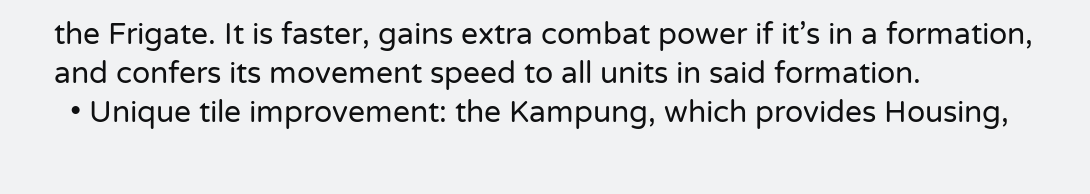the Frigate. It is faster, gains extra combat power if it’s in a formation, and confers its movement speed to all units in said formation.
  • Unique tile improvement: the Kampung, which provides Housing,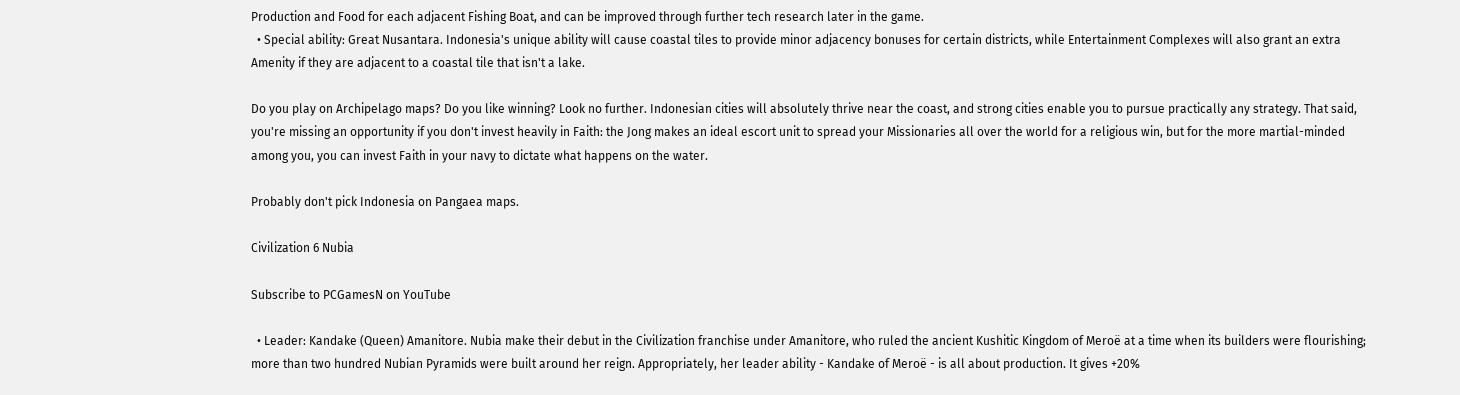Production and Food for each adjacent Fishing Boat, and can be improved through further tech research later in the game.
  • Special ability: Great Nusantara. Indonesia's unique ability will cause coastal tiles to provide minor adjacency bonuses for certain districts, while Entertainment Complexes will also grant an extra Amenity if they are adjacent to a coastal tile that isn't a lake.

Do you play on Archipelago maps? Do you like winning? Look no further. Indonesian cities will absolutely thrive near the coast, and strong cities enable you to pursue practically any strategy. That said, you're missing an opportunity if you don't invest heavily in Faith: the Jong makes an ideal escort unit to spread your Missionaries all over the world for a religious win, but for the more martial-minded among you, you can invest Faith in your navy to dictate what happens on the water.

Probably don't pick Indonesia on Pangaea maps.

Civilization 6 Nubia

Subscribe to PCGamesN on YouTube

  • Leader: Kandake (Queen) Amanitore. Nubia make their debut in the Civilization franchise under Amanitore, who ruled the ancient Kushitic Kingdom of Meroë at a time when its builders were flourishing; more than two hundred Nubian Pyramids were built around her reign. Appropriately, her leader ability - Kandake of Meroë - is all about production. It gives +20%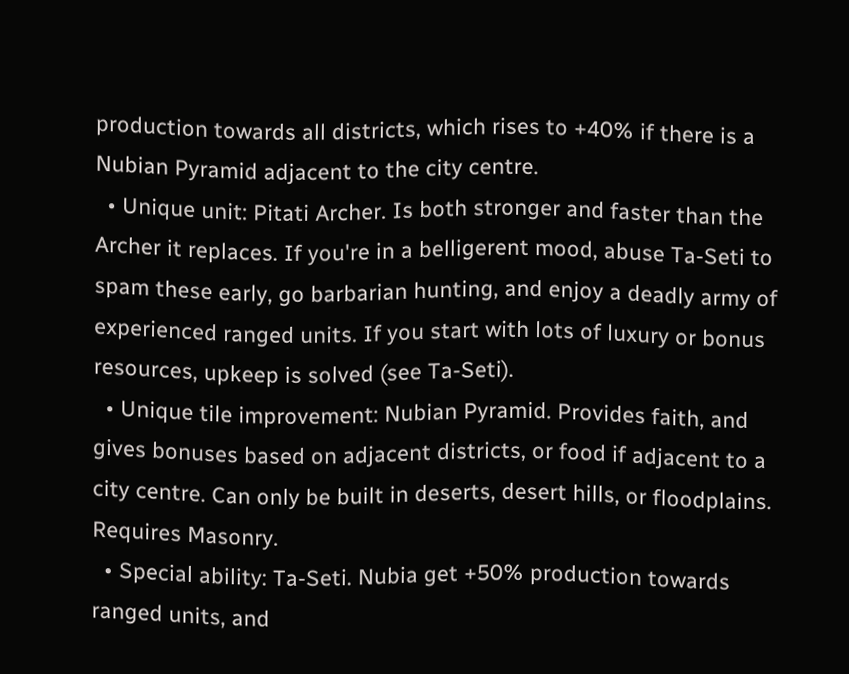production towards all districts, which rises to +40% if there is a Nubian Pyramid adjacent to the city centre.
  • Unique unit: Pitati Archer. Is both stronger and faster than the Archer it replaces. If you're in a belligerent mood, abuse Ta-Seti to spam these early, go barbarian hunting, and enjoy a deadly army of experienced ranged units. If you start with lots of luxury or bonus resources, upkeep is solved (see Ta-Seti).
  • Unique tile improvement: Nubian Pyramid. Provides faith, and gives bonuses based on adjacent districts, or food if adjacent to a city centre. Can only be built in deserts, desert hills, or floodplains. Requires Masonry.
  • Special ability: Ta-Seti. Nubia get +50% production towards ranged units, and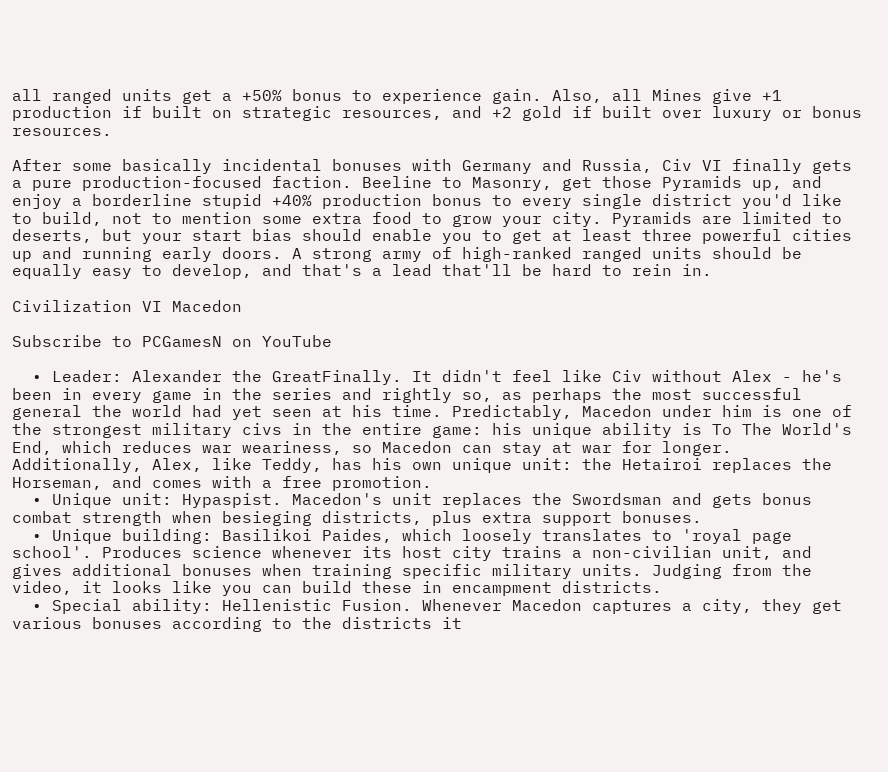all ranged units get a +50% bonus to experience gain. Also, all Mines give +1 production if built on strategic resources, and +2 gold if built over luxury or bonus resources.

After some basically incidental bonuses with Germany and Russia, Civ VI finally gets a pure production-focused faction. Beeline to Masonry, get those Pyramids up, and enjoy a borderline stupid +40% production bonus to every single district you'd like to build, not to mention some extra food to grow your city. Pyramids are limited to deserts, but your start bias should enable you to get at least three powerful cities up and running early doors. A strong army of high-ranked ranged units should be equally easy to develop, and that's a lead that'll be hard to rein in.

Civilization VI Macedon

Subscribe to PCGamesN on YouTube

  • Leader: Alexander the GreatFinally. It didn't feel like Civ without Alex - he's been in every game in the series and rightly so, as perhaps the most successful general the world had yet seen at his time. Predictably, Macedon under him is one of the strongest military civs in the entire game: his unique ability is To The World's End, which reduces war weariness, so Macedon can stay at war for longer. Additionally, Alex, like Teddy, has his own unique unit: the Hetairoi replaces the Horseman, and comes with a free promotion.
  • Unique unit: Hypaspist. Macedon's unit replaces the Swordsman and gets bonus combat strength when besieging districts, plus extra support bonuses.
  • Unique building: Basilikoi Paides, which loosely translates to 'royal page school'. Produces science whenever its host city trains a non-civilian unit, and gives additional bonuses when training specific military units. Judging from the video, it looks like you can build these in encampment districts.
  • Special ability: Hellenistic Fusion. Whenever Macedon captures a city, they get various bonuses according to the districts it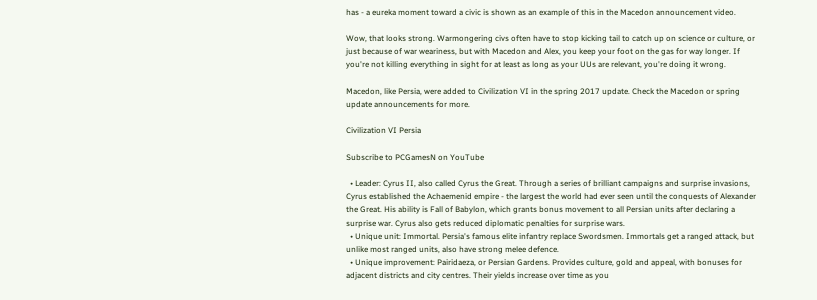has - a eureka moment toward a civic is shown as an example of this in the Macedon announcement video.

Wow, that looks strong. Warmongering civs often have to stop kicking tail to catch up on science or culture, or just because of war weariness, but with Macedon and Alex, you keep your foot on the gas for way longer. If you're not killing everything in sight for at least as long as your UUs are relevant, you're doing it wrong.

Macedon, like Persia, were added to Civilization VI in the spring 2017 update. Check the Macedon or spring update announcements for more.

Civilization VI Persia

Subscribe to PCGamesN on YouTube

  • Leader: Cyrus II, also called Cyrus the Great. Through a series of brilliant campaigns and surprise invasions, Cyrus established the Achaemenid empire - the largest the world had ever seen until the conquests of Alexander the Great. His ability is Fall of Babylon, which grants bonus movement to all Persian units after declaring a surprise war. Cyrus also gets reduced diplomatic penalties for surprise wars.
  • Unique unit: Immortal. Persia's famous elite infantry replace Swordsmen. Immortals get a ranged attack, but unlike most ranged units, also have strong melee defence.
  • Unique improvement: Pairidaeza, or Persian Gardens. Provides culture, gold and appeal, with bonuses for adjacent districts and city centres. Their yields increase over time as you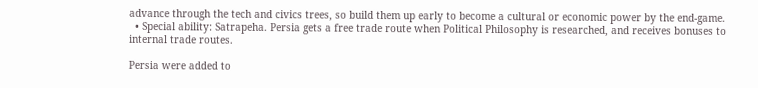advance through the tech and civics trees, so build them up early to become a cultural or economic power by the end-game.
  • Special ability: Satrapeha. Persia gets a free trade route when Political Philosophy is researched, and receives bonuses to internal trade routes.

Persia were added to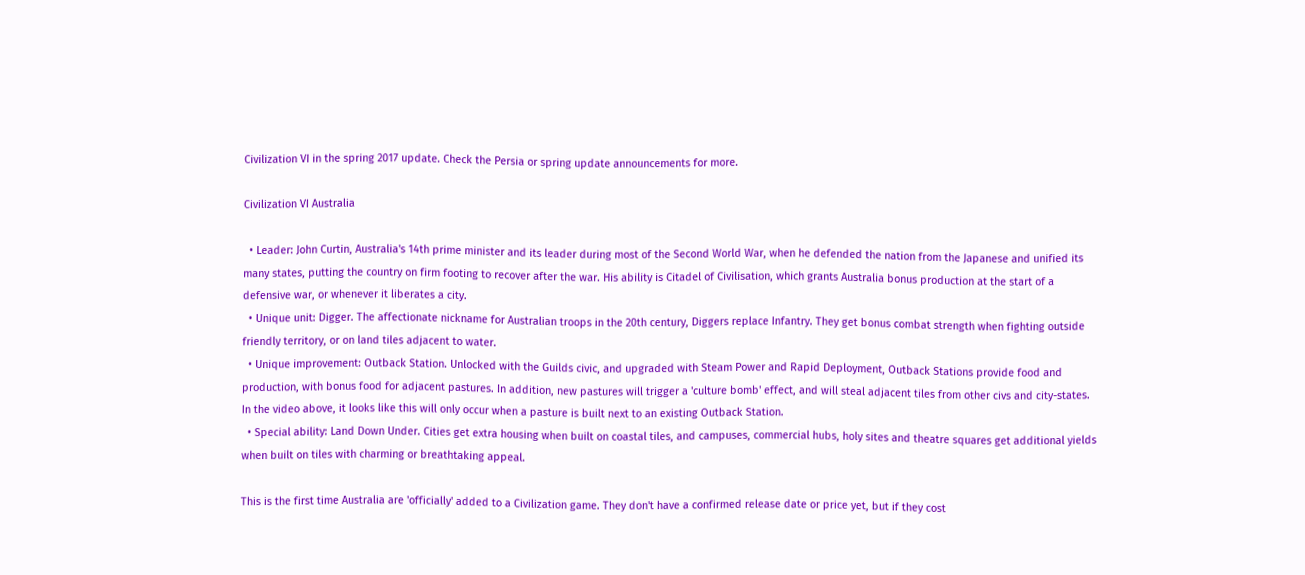Civilization VI in the spring 2017 update. Check the Persia or spring update announcements for more.

Civilization VI Australia

  • Leader: John Curtin, Australia's 14th prime minister and its leader during most of the Second World War, when he defended the nation from the Japanese and unified its many states, putting the country on firm footing to recover after the war. His ability is Citadel of Civilisation, which grants Australia bonus production at the start of a defensive war, or whenever it liberates a city.
  • Unique unit: Digger. The affectionate nickname for Australian troops in the 20th century, Diggers replace Infantry. They get bonus combat strength when fighting outside friendly territory, or on land tiles adjacent to water.
  • Unique improvement: Outback Station. Unlocked with the Guilds civic, and upgraded with Steam Power and Rapid Deployment, Outback Stations provide food and production, with bonus food for adjacent pastures. In addition, new pastures will trigger a 'culture bomb' effect, and will steal adjacent tiles from other civs and city-states. In the video above, it looks like this will only occur when a pasture is built next to an existing Outback Station.
  • Special ability: Land Down Under. Cities get extra housing when built on coastal tiles, and campuses, commercial hubs, holy sites and theatre squares get additional yields when built on tiles with charming or breathtaking appeal.

This is the first time Australia are 'officially' added to a Civilization game. They don't have a confirmed release date or price yet, but if they cost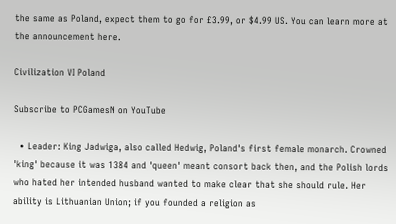the same as Poland, expect them to go for £3.99, or $4.99 US. You can learn more at the announcement here.

Civilization VI Poland

Subscribe to PCGamesN on YouTube

  • Leader: King Jadwiga, also called Hedwig, Poland's first female monarch. Crowned 'king' because it was 1384 and 'queen' meant consort back then, and the Polish lords who hated her intended husband wanted to make clear that she should rule. Her ability is Lithuanian Union; if you founded a religion as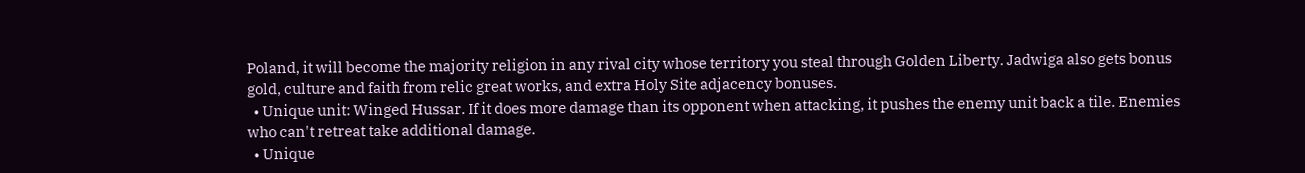Poland, it will become the majority religion in any rival city whose territory you steal through Golden Liberty. Jadwiga also gets bonus gold, culture and faith from relic great works, and extra Holy Site adjacency bonuses.
  • Unique unit: Winged Hussar. If it does more damage than its opponent when attacking, it pushes the enemy unit back a tile. Enemies who can't retreat take additional damage.
  • Unique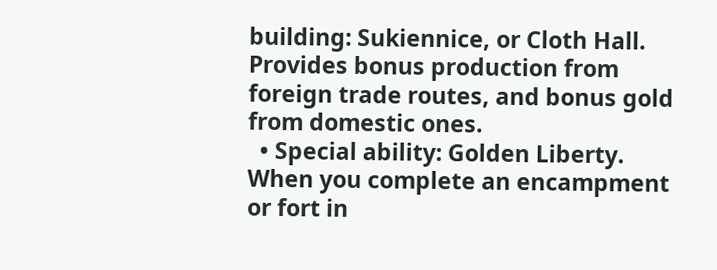building: Sukiennice, or Cloth Hall. Provides bonus production from foreign trade routes, and bonus gold from domestic ones.
  • Special ability: Golden Liberty. When you complete an encampment or fort in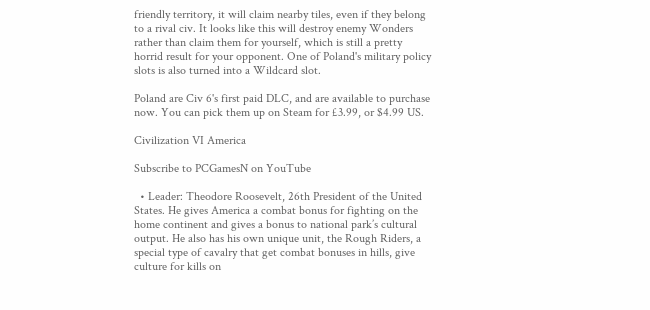friendly territory, it will claim nearby tiles, even if they belong to a rival civ. It looks like this will destroy enemy Wonders rather than claim them for yourself, which is still a pretty horrid result for your opponent. One of Poland's military policy slots is also turned into a Wildcard slot.

Poland are Civ 6's first paid DLC, and are available to purchase now. You can pick them up on Steam for £3.99, or $4.99 US.

Civilization VI America

Subscribe to PCGamesN on YouTube

  • Leader: Theodore Roosevelt, 26th President of the United States. He gives America a combat bonus for fighting on the home continent and gives a bonus to national park’s cultural output. He also has his own unique unit, the Rough Riders, a special type of cavalry that get combat bonuses in hills, give culture for kills on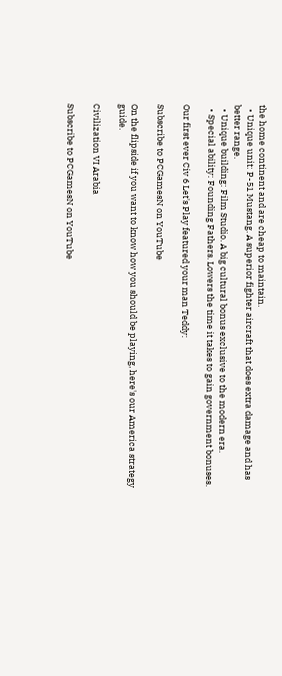the home continent and are cheap to maintain.
  • Unique unit: P-51 Mustang. A superior fighter aircraft that does extra damage and has better range.
  • Unique building: Film Studio. A big cultural bonus exclusive to the modern era.
  • Special ability: Founding Fathers. Lowers the time it takes to gain government bonuses.

Our first ever Civ 6 Let's Play featured your man Teddy:

Subscribe to PCGamesN on YouTube

On the flipside if you want to know how you should be playing, here's our America strategy guide.

Civilization VI Arabia

Subscribe to PCGamesN on YouTube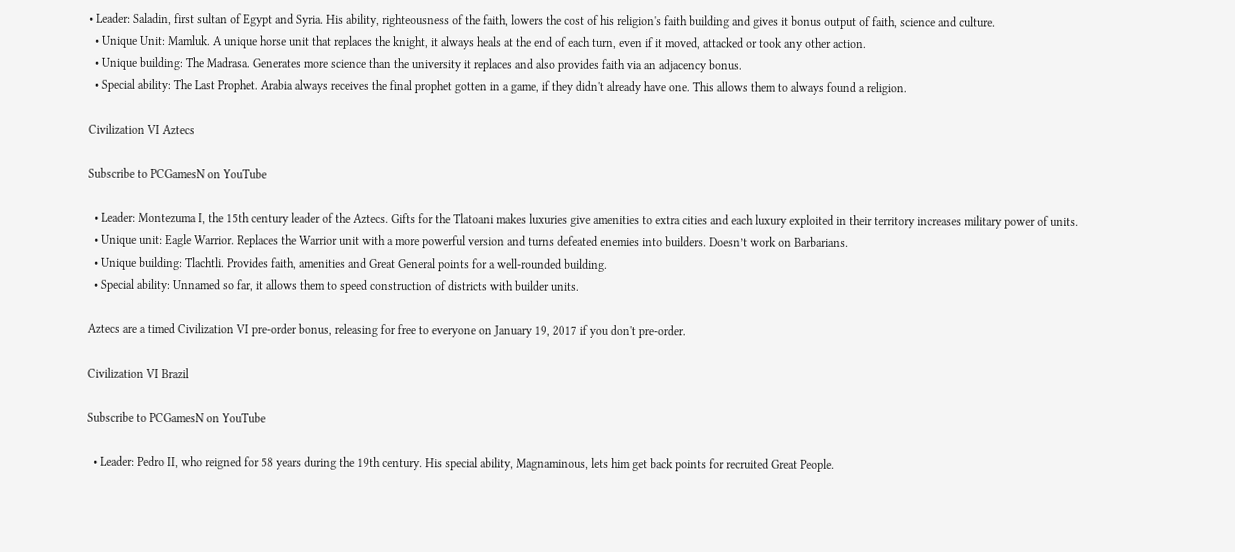• Leader: Saladin, first sultan of Egypt and Syria. His ability, righteousness of the faith, lowers the cost of his religion's faith building and gives it bonus output of faith, science and culture.
  • Unique Unit: Mamluk. A unique horse unit that replaces the knight, it always heals at the end of each turn, even if it moved, attacked or took any other action.
  • Unique building: The Madrasa. Generates more science than the university it replaces and also provides faith via an adjacency bonus.
  • Special ability: The Last Prophet. Arabia always receives the final prophet gotten in a game, if they didn't already have one. This allows them to always found a religion.

Civilization VI Aztecs

Subscribe to PCGamesN on YouTube

  • Leader: Montezuma I, the 15th century leader of the Aztecs. Gifts for the Tlatoani makes luxuries give amenities to extra cities and each luxury exploited in their territory increases military power of units.
  • Unique unit: Eagle Warrior. Replaces the Warrior unit with a more powerful version and turns defeated enemies into builders. Doesn’t work on Barbarians.
  • Unique building: Tlachtli. Provides faith, amenities and Great General points for a well-rounded building.
  • Special ability: Unnamed so far, it allows them to speed construction of districts with builder units.

Aztecs are a timed Civilization VI pre-order bonus, releasing for free to everyone on January 19, 2017 if you don't pre-order.

Civilization VI Brazil

Subscribe to PCGamesN on YouTube

  • Leader: Pedro II, who reigned for 58 years during the 19th century. His special ability, Magnaminous, lets him get back points for recruited Great People.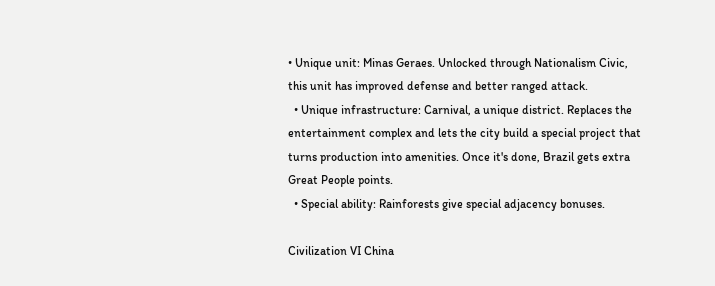• Unique unit: Minas Geraes. Unlocked through Nationalism Civic, this unit has improved defense and better ranged attack.
  • Unique infrastructure: Carnival, a unique district. Replaces the entertainment complex and lets the city build a special project that turns production into amenities. Once it's done, Brazil gets extra Great People points.
  • Special ability: Rainforests give special adjacency bonuses.

Civilization VI China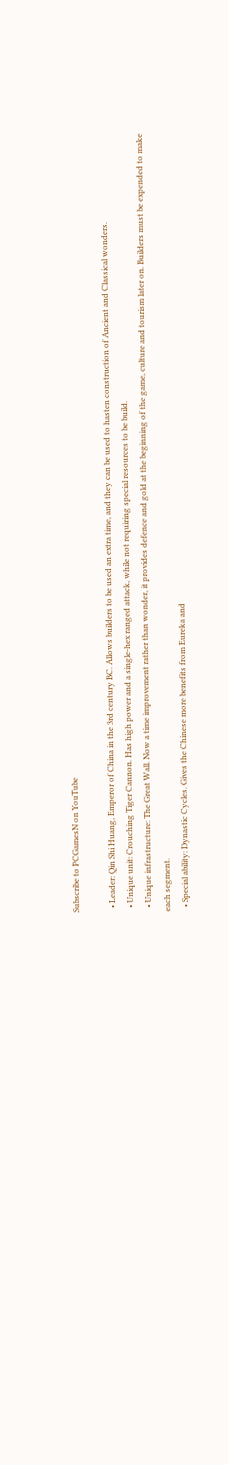Subscribe to PCGamesN on YouTube

  • Leader: Qin Shi Huang, Emperor of China in the 3rd century BC. Allows builders to be used an extra time, and they can be used to hasten construction of Ancient and Classical wonders.
  • Unique unit: Crouching Tiger Cannon. Has high power and a single-hex ranged attack, while not requiring special resources to be build.
  • Unique infrastructure: The Great Wall. Now a time improvement rather than wonder, it provides defence and gold at the beginning of the game, culture and tourism later on. Builders must be expended to make each segment.
  • Special ability: Dynastic Cycles. Gives the Chinese more benefits from Eureka and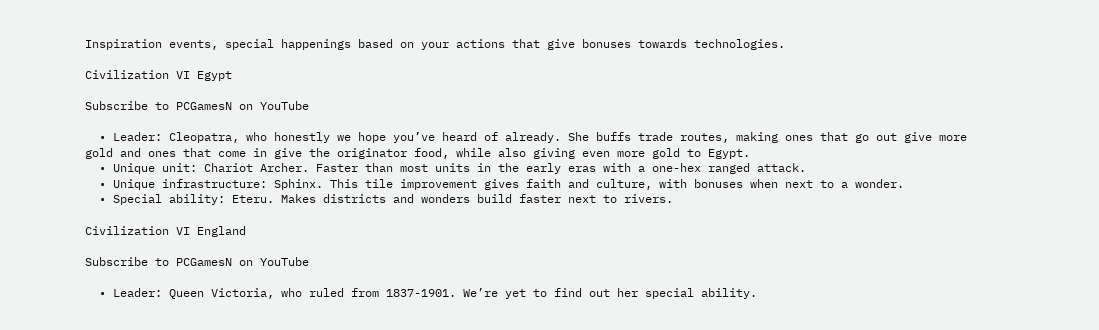Inspiration events, special happenings based on your actions that give bonuses towards technologies.

Civilization VI Egypt

Subscribe to PCGamesN on YouTube

  • Leader: Cleopatra, who honestly we hope you’ve heard of already. She buffs trade routes, making ones that go out give more gold and ones that come in give the originator food, while also giving even more gold to Egypt.
  • Unique unit: Chariot Archer. Faster than most units in the early eras with a one-hex ranged attack.
  • Unique infrastructure: Sphinx. This tile improvement gives faith and culture, with bonuses when next to a wonder.
  • Special ability: Eteru. Makes districts and wonders build faster next to rivers.

Civilization VI England

Subscribe to PCGamesN on YouTube

  • Leader: Queen Victoria, who ruled from 1837-1901. We’re yet to find out her special ability.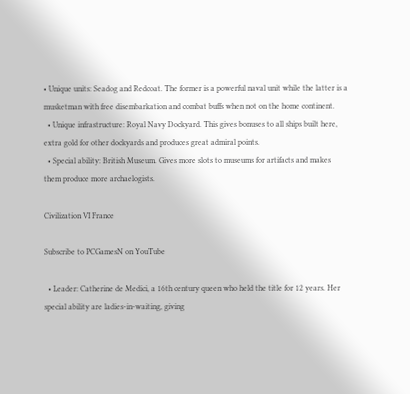• Unique units: Seadog and Redcoat. The former is a powerful naval unit while the latter is a musketman with free disembarkation and combat buffs when not on the home continent.
  • Unique infrastructure: Royal Navy Dockyard. This gives bonuses to all ships built here, extra gold for other dockyards and produces great admiral points.
  • Special ability: British Museum. Gives more slots to museums for artifacts and makes them produce more archaelogists.

Civilization VI France

Subscribe to PCGamesN on YouTube

  • Leader: Catherine de Medici, a 16th century queen who held the title for 12 years. Her special ability are ladies-in-waiting, giving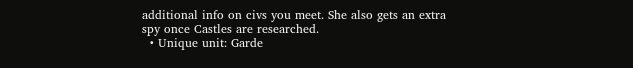additional info on civs you meet. She also gets an extra spy once Castles are researched.
  • Unique unit: Garde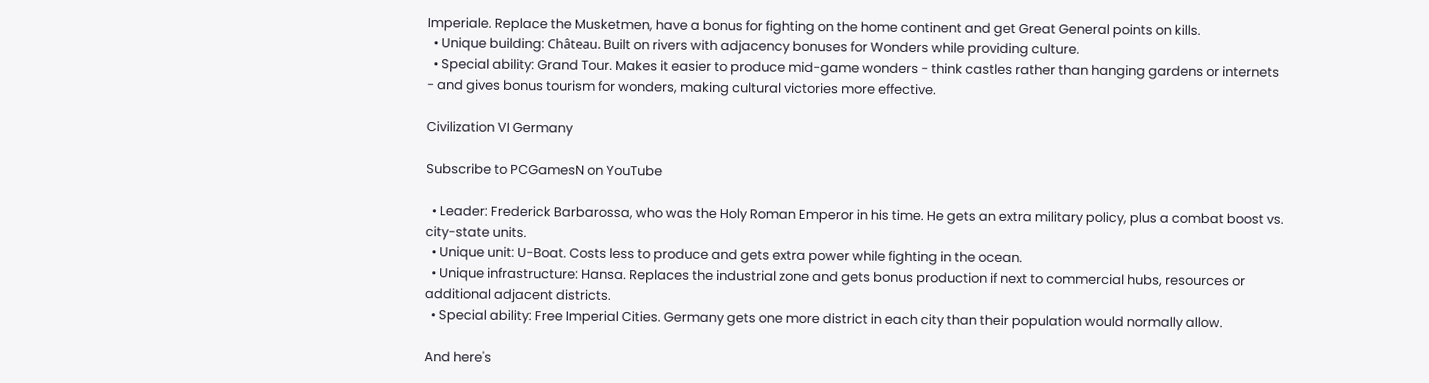Imperiale. Replace the Musketmen, have a bonus for fighting on the home continent and get Great General points on kills.
  • Unique building: Château. Built on rivers with adjacency bonuses for Wonders while providing culture.
  • Special ability: Grand Tour. Makes it easier to produce mid-game wonders - think castles rather than hanging gardens or internets - and gives bonus tourism for wonders, making cultural victories more effective.

Civilization VI Germany

Subscribe to PCGamesN on YouTube

  • Leader: Frederick Barbarossa, who was the Holy Roman Emperor in his time. He gets an extra military policy, plus a combat boost vs. city-state units.
  • Unique unit: U-Boat. Costs less to produce and gets extra power while fighting in the ocean.
  • Unique infrastructure: Hansa. Replaces the industrial zone and gets bonus production if next to commercial hubs, resources or additional adjacent districts.
  • Special ability: Free Imperial Cities. Germany gets one more district in each city than their population would normally allow.

And here's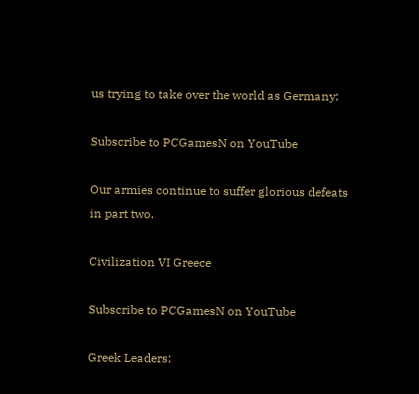us trying to take over the world as Germany:

Subscribe to PCGamesN on YouTube

Our armies continue to suffer glorious defeats in part two.

Civilization VI Greece

Subscribe to PCGamesN on YouTube

Greek Leaders: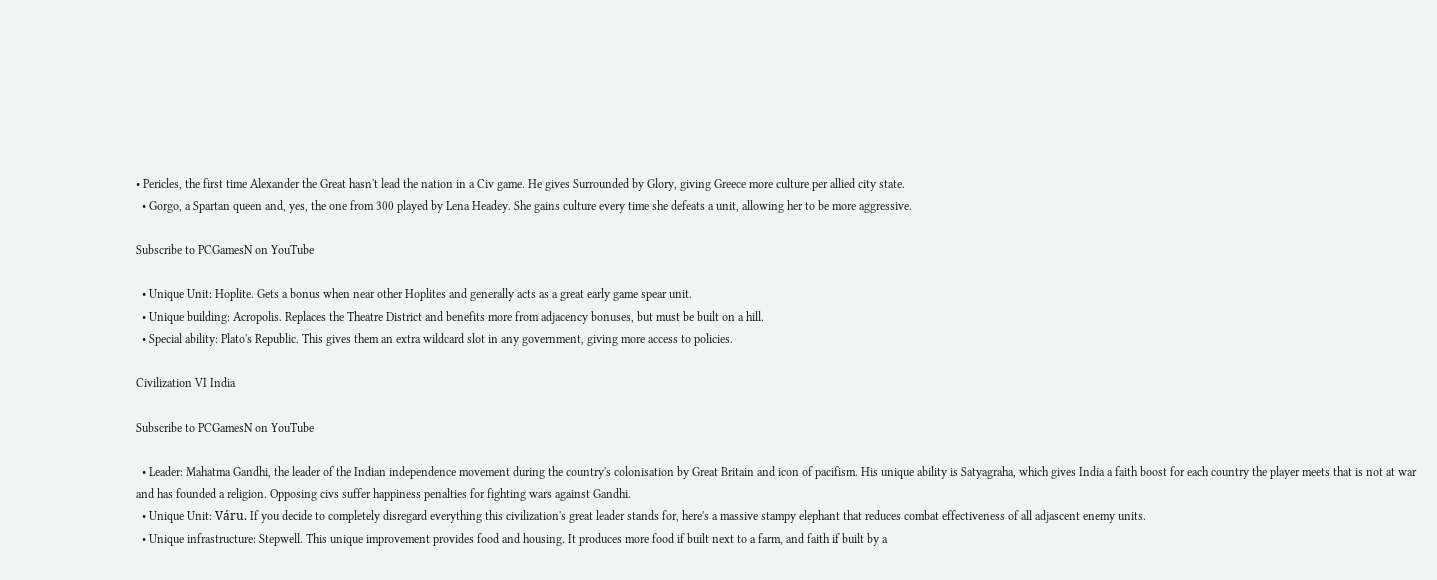• Pericles, the first time Alexander the Great hasn't lead the nation in a Civ game. He gives Surrounded by Glory, giving Greece more culture per allied city state.
  • Gorgo, a Spartan queen and, yes, the one from 300 played by Lena Headey. She gains culture every time she defeats a unit, allowing her to be more aggressive.

Subscribe to PCGamesN on YouTube

  • Unique Unit: Hoplite. Gets a bonus when near other Hoplites and generally acts as a great early game spear unit.
  • Unique building: Acropolis. Replaces the Theatre District and benefits more from adjacency bonuses, but must be built on a hill.
  • Special ability: Plato's Republic. This gives them an extra wildcard slot in any government, giving more access to policies.

Civilization VI India

Subscribe to PCGamesN on YouTube

  • Leader: Mahatma Gandhi, the leader of the Indian independence movement during the country's colonisation by Great Britain and icon of pacifism. His unique ability is Satyagraha, which gives India a faith boost for each country the player meets that is not at war and has founded a religion. Opposing civs suffer happiness penalties for fighting wars against Gandhi.
  • Unique Unit: Váru. If you decide to completely disregard everything this civilization's great leader stands for, here's a massive stampy elephant that reduces combat effectiveness of all adjascent enemy units.
  • Unique infrastructure: Stepwell. This unique improvement provides food and housing. It produces more food if built next to a farm, and faith if built by a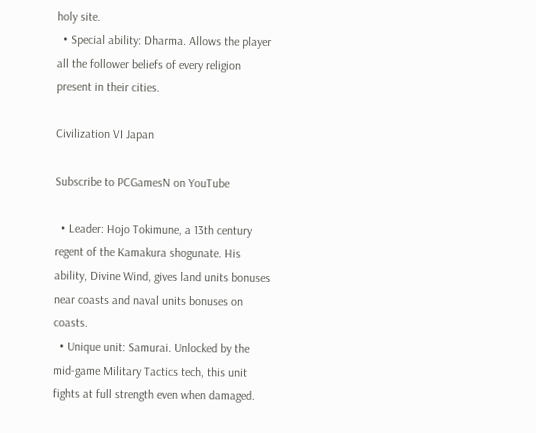holy site.
  • Special ability: Dharma. Allows the player all the follower beliefs of every religion present in their cities.

Civilization VI Japan

Subscribe to PCGamesN on YouTube

  • Leader: Hojo Tokimune, a 13th century regent of the Kamakura shogunate. His ability, Divine Wind, gives land units bonuses near coasts and naval units bonuses on coasts.
  • Unique unit: Samurai. Unlocked by the mid-game Military Tactics tech, this unit fights at full strength even when damaged.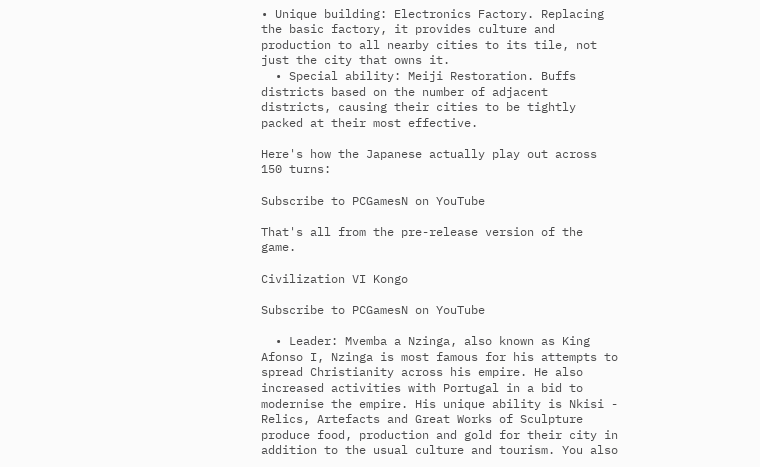• Unique building: Electronics Factory. Replacing the basic factory, it provides culture and production to all nearby cities to its tile, not just the city that owns it.
  • Special ability: Meiji Restoration. Buffs districts based on the number of adjacent districts, causing their cities to be tightly packed at their most effective.

Here's how the Japanese actually play out across 150 turns:

Subscribe to PCGamesN on YouTube

That's all from the pre-release version of the game.

Civilization VI Kongo

Subscribe to PCGamesN on YouTube

  • Leader: Mvemba a Nzinga, also known as King Afonso I, Nzinga is most famous for his attempts to spread Christianity across his empire. He also increased activities with Portugal in a bid to modernise the empire. His unique ability is Nkisi - Relics, Artefacts and Great Works of Sculpture produce food, production and gold for their city in addition to the usual culture and tourism. You also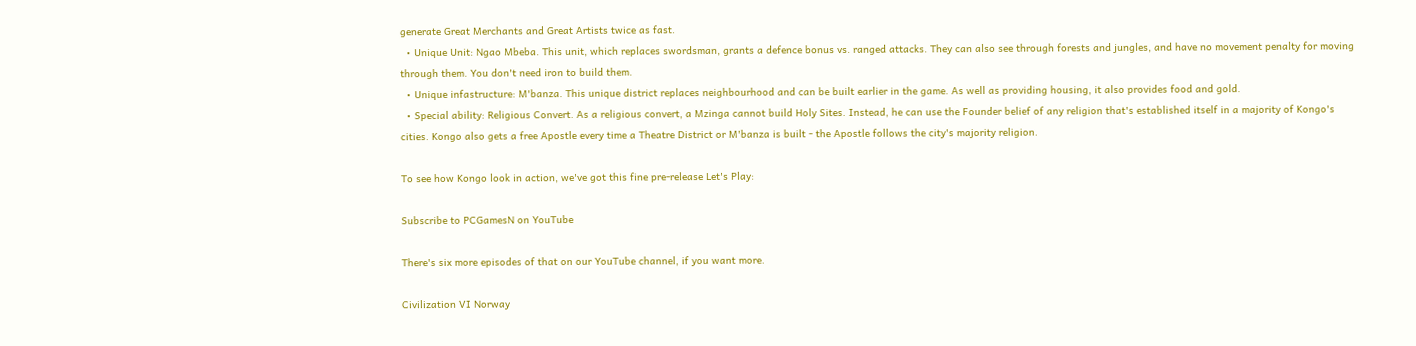generate Great Merchants and Great Artists twice as fast.
  • Unique Unit: Ngao Mbeba. This unit, which replaces swordsman, grants a defence bonus vs. ranged attacks. They can also see through forests and jungles, and have no movement penalty for moving through them. You don't need iron to build them.
  • Unique infastructure: M'banza. This unique district replaces neighbourhood and can be built earlier in the game. As well as providing housing, it also provides food and gold.
  • Special ability: Religious Convert. As a religious convert, a Mzinga cannot build Holy Sites. Instead, he can use the Founder belief of any religion that's established itself in a majority of Kongo's cities. Kongo also gets a free Apostle every time a Theatre District or M'banza is built - the Apostle follows the city's majority religion.

To see how Kongo look in action, we've got this fine pre-release Let's Play:

Subscribe to PCGamesN on YouTube

There's six more episodes of that on our YouTube channel, if you want more.

Civilization VI Norway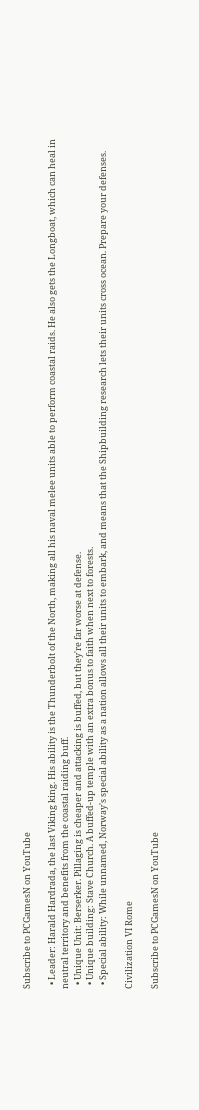Subscribe to PCGamesN on YouTube

  • Leader: Harald Hardrada, the last Viking king. His ability is the Thunderbolt of the North, making all his naval melee units able to perform coastal raids. He also gets the Longboat, which can heal in neutral territory and benefits from the coastal raiding buff.
  • Unique Unit: Berserker. Pillaging is cheaper and attacking is buffed, but they're far worse at defense.
  • Unique building: Stave Church. A buffed-up temple with an extra bonus to faith when next to forests.
  • Special ability: While unnamed, Norway's special ability as a nation allows all their units to embark, and means that the Shipbuilding research lets their units cross ocean. Prepare your defenses.

Civilization VI Rome

Subscribe to PCGamesN on YouTube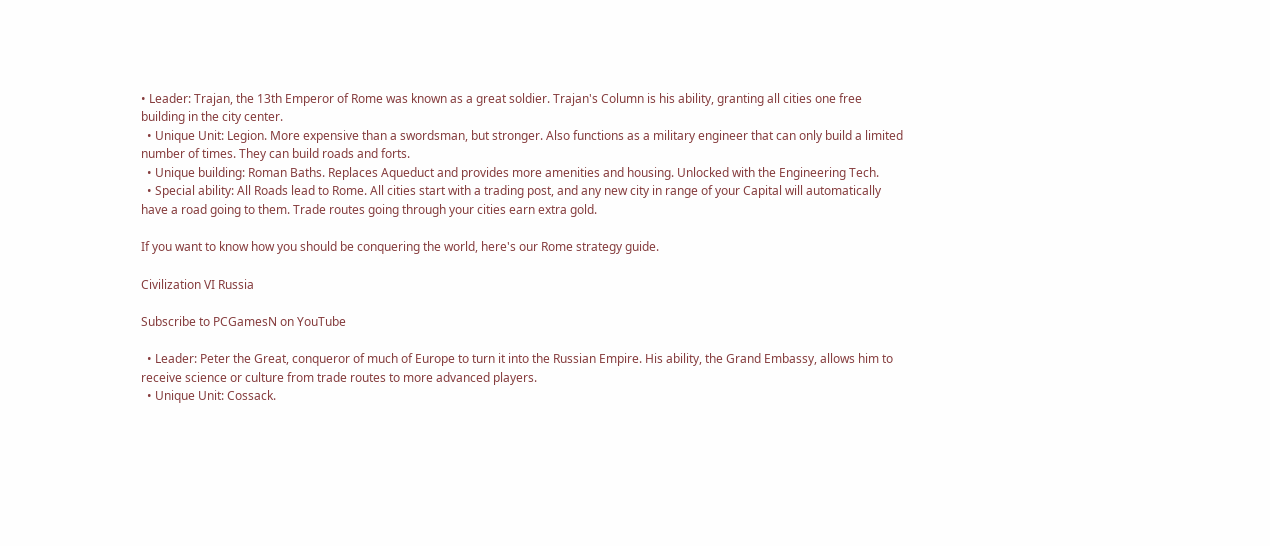• Leader: Trajan, the 13th Emperor of Rome was known as a great soldier. Trajan's Column is his ability, granting all cities one free building in the city center.
  • Unique Unit: Legion. More expensive than a swordsman, but stronger. Also functions as a military engineer that can only build a limited number of times. They can build roads and forts.
  • Unique building: Roman Baths. Replaces Aqueduct and provides more amenities and housing. Unlocked with the Engineering Tech.
  • Special ability: All Roads lead to Rome. All cities start with a trading post, and any new city in range of your Capital will automatically have a road going to them. Trade routes going through your cities earn extra gold.

If you want to know how you should be conquering the world, here's our Rome strategy guide.

Civilization VI Russia

Subscribe to PCGamesN on YouTube

  • Leader: Peter the Great, conqueror of much of Europe to turn it into the Russian Empire. His ability, the Grand Embassy, allows him to receive science or culture from trade routes to more advanced players.
  • Unique Unit: Cossack.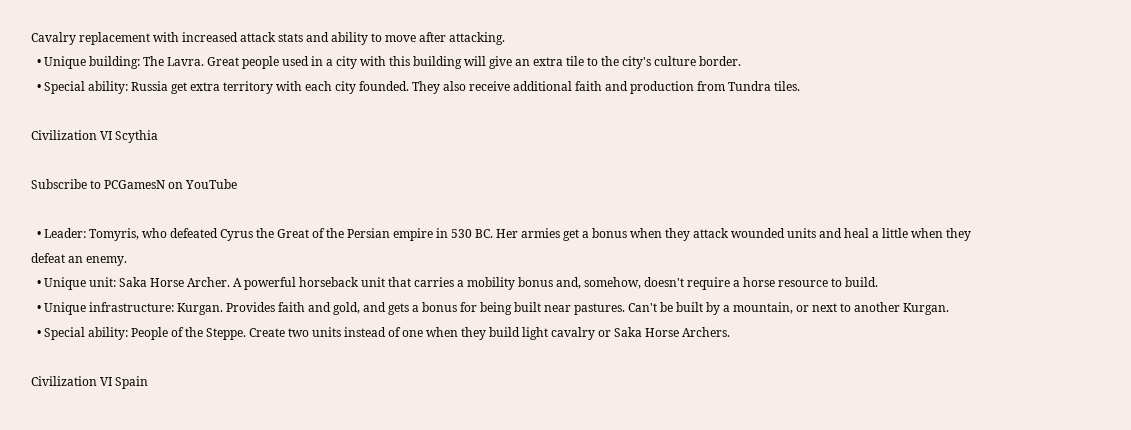Cavalry replacement with increased attack stats and ability to move after attacking.
  • Unique building: The Lavra. Great people used in a city with this building will give an extra tile to the city's culture border.
  • Special ability: Russia get extra territory with each city founded. They also receive additional faith and production from Tundra tiles.

Civilization VI Scythia

Subscribe to PCGamesN on YouTube

  • Leader: Tomyris, who defeated Cyrus the Great of the Persian empire in 530 BC. Her armies get a bonus when they attack wounded units and heal a little when they defeat an enemy.
  • Unique unit: Saka Horse Archer. A powerful horseback unit that carries a mobility bonus and, somehow, doesn't require a horse resource to build.
  • Unique infrastructure: Kurgan. Provides faith and gold, and gets a bonus for being built near pastures. Can't be built by a mountain, or next to another Kurgan.
  • Special ability: People of the Steppe. Create two units instead of one when they build light cavalry or Saka Horse Archers.

Civilization VI Spain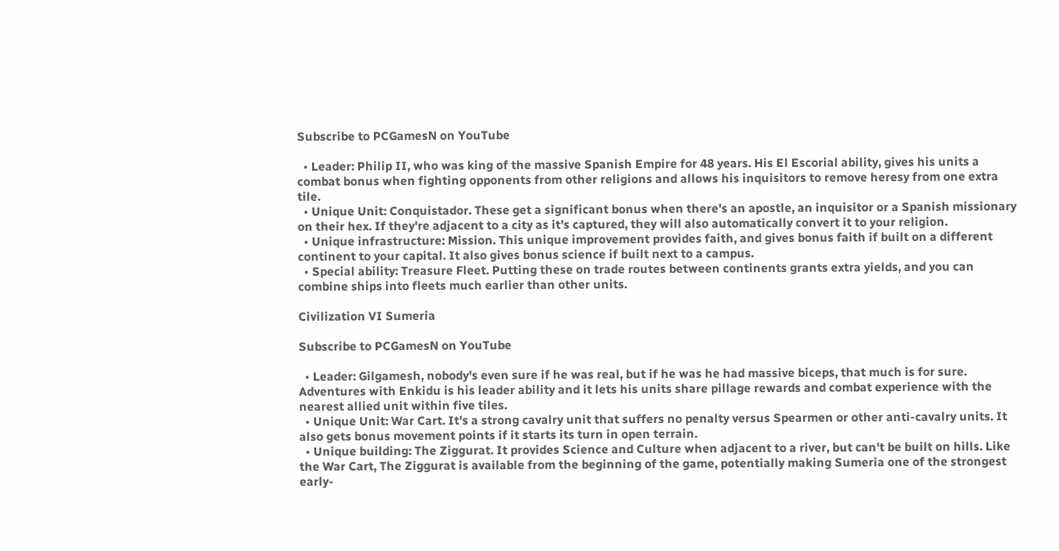Subscribe to PCGamesN on YouTube

  • Leader: Philip II, who was king of the massive Spanish Empire for 48 years. His El Escorial ability, gives his units a combat bonus when fighting opponents from other religions and allows his inquisitors to remove heresy from one extra tile.
  • Unique Unit: Conquistador. These get a significant bonus when there's an apostle, an inquisitor or a Spanish missionary on their hex. If they're adjacent to a city as it's captured, they will also automatically convert it to your religion.
  • Unique infrastructure: Mission. This unique improvement provides faith, and gives bonus faith if built on a different continent to your capital. It also gives bonus science if built next to a campus.
  • Special ability: Treasure Fleet. Putting these on trade routes between continents grants extra yields, and you can combine ships into fleets much earlier than other units.

Civilization VI Sumeria

Subscribe to PCGamesN on YouTube

  • Leader: Gilgamesh, nobody's even sure if he was real, but if he was he had massive biceps, that much is for sure. Adventures with Enkidu is his leader ability and it lets his units share pillage rewards and combat experience with the nearest allied unit within five tiles.
  • Unique Unit: War Cart. It's a strong cavalry unit that suffers no penalty versus Spearmen or other anti-cavalry units. It also gets bonus movement points if it starts its turn in open terrain.
  • Unique building: The Ziggurat. It provides Science and Culture when adjacent to a river, but can't be built on hills. Like the War Cart, The Ziggurat is available from the beginning of the game, potentially making Sumeria one of the strongest early-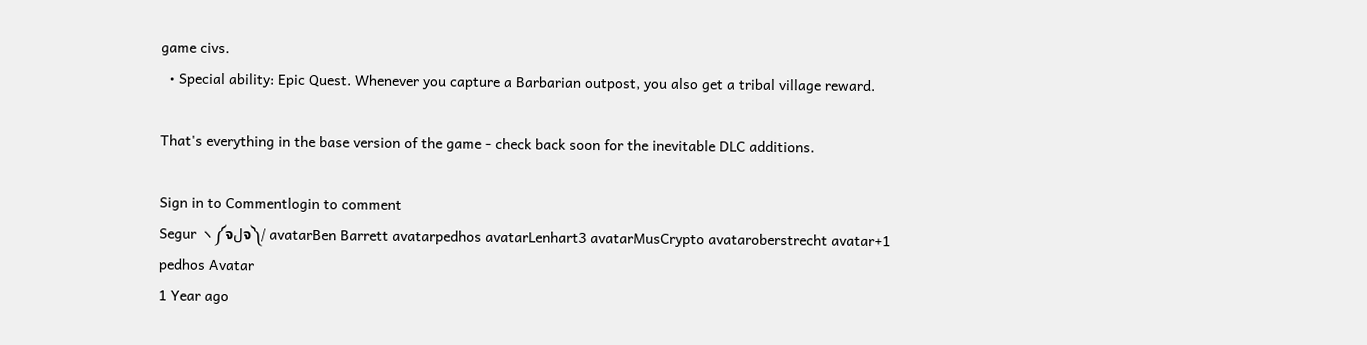game civs.
  • Special ability: Epic Quest. Whenever you capture a Barbarian outpost, you also get a tribal village reward.

That's everything in the base version of the game - check back soon for the inevitable DLC additions.

Sign in to Commentlogin to comment
Segur ヽ༼ຈلຈ༽/ avatarBen Barrett avatarpedhos avatarLenhart3 avatarMusCrypto avataroberstrecht avatar+1
pedhos Avatar
1 Year ago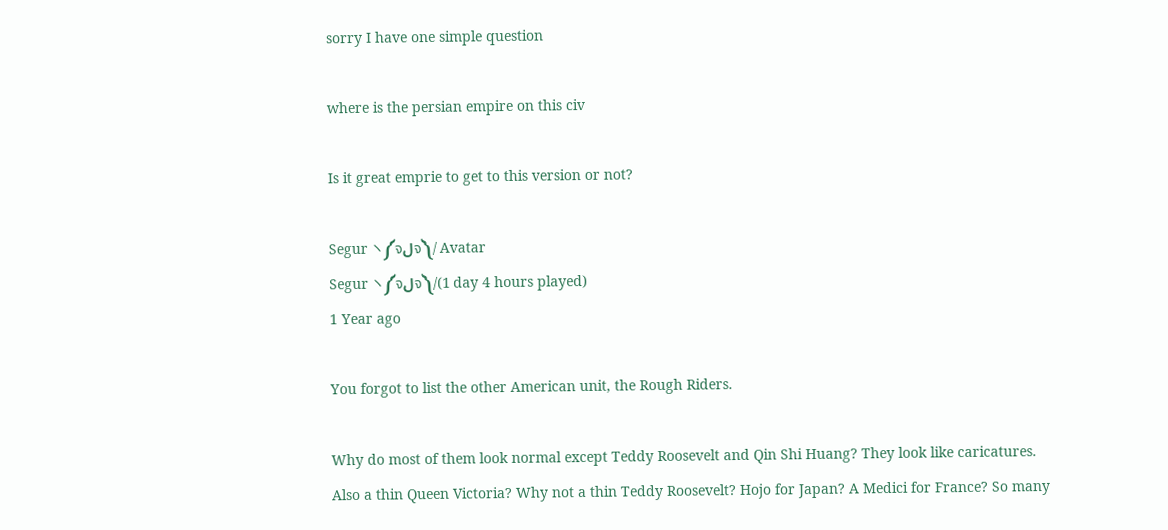sorry I have one simple question

where is the persian empire on this civ

Is it great emprie to get to this version or not?

Segur ヽ༼ຈلຈ༽/ Avatar
Segur ヽ༼ຈلຈ༽/(1 day 4 hours played)
1 Year ago

You forgot to list the other American unit, the Rough Riders.

Why do most of them look normal except Teddy Roosevelt and Qin Shi Huang? They look like caricatures. Also a thin Queen Victoria? Why not a thin Teddy Roosevelt? Hojo for Japan? A Medici for France? So many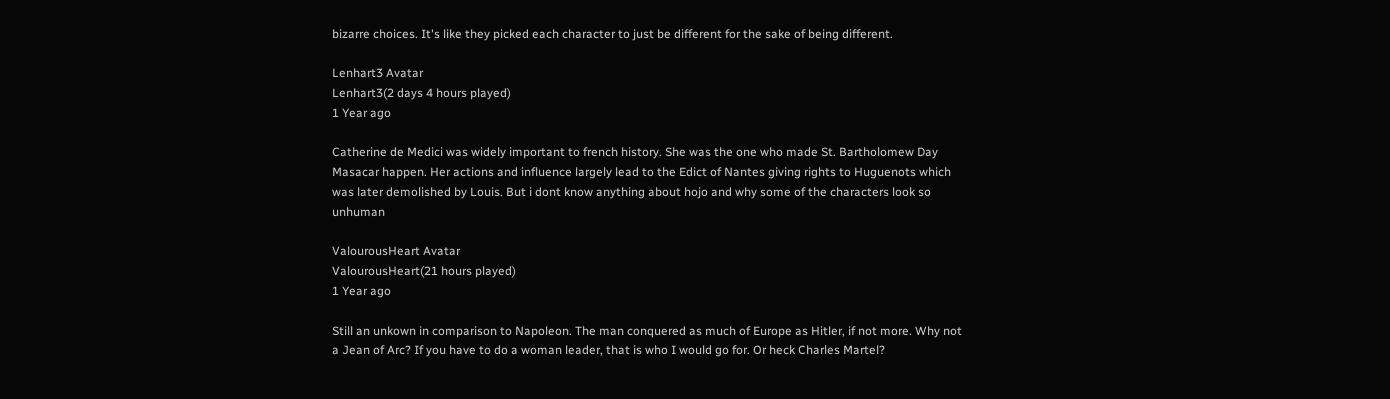bizarre choices. It's like they picked each character to just be different for the sake of being different.

Lenhart3 Avatar
Lenhart3(2 days 4 hours played)
1 Year ago

Catherine de Medici was widely important to french history. She was the one who made St. Bartholomew Day Masacar happen. Her actions and influence largely lead to the Edict of Nantes giving rights to Huguenots which was later demolished by Louis. But i dont know anything about hojo and why some of the characters look so unhuman

ValourousHeart Avatar
ValourousHeart(21 hours played)
1 Year ago

Still an unkown in comparison to Napoleon. The man conquered as much of Europe as Hitler, if not more. Why not a Jean of Arc? If you have to do a woman leader, that is who I would go for. Or heck Charles Martel?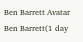Ben Barrett Avatar
Ben Barrett(1 day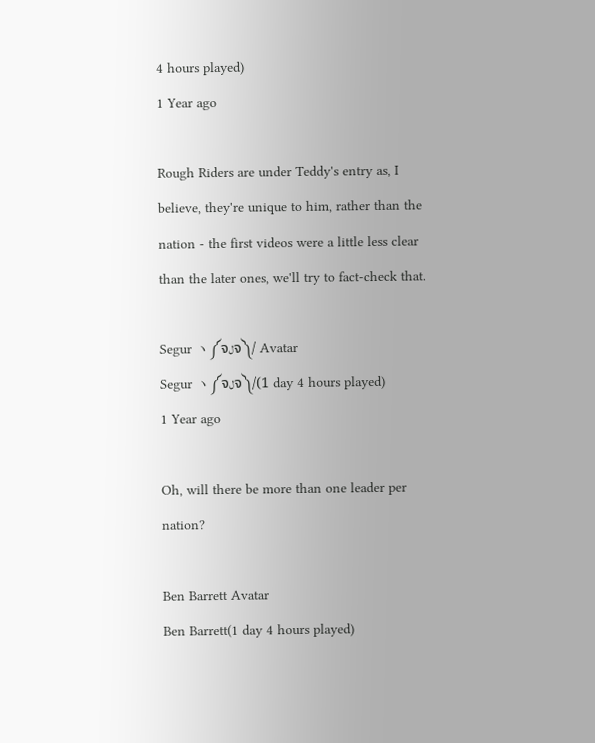4 hours played)
1 Year ago

Rough Riders are under Teddy's entry as, I believe, they're unique to him, rather than the nation - the first videos were a little less clear than the later ones, we'll try to fact-check that.

Segur ヽ༼ຈلຈ༽/ Avatar
Segur ヽ༼ຈلຈ༽/(1 day 4 hours played)
1 Year ago

Oh, will there be more than one leader per nation?

Ben Barrett Avatar
Ben Barrett(1 day 4 hours played)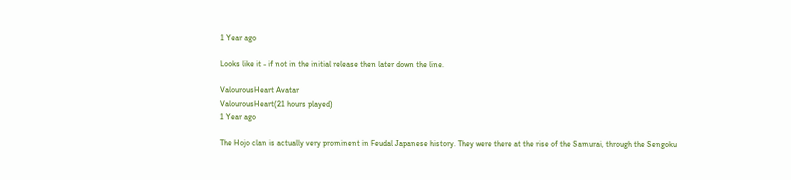1 Year ago

Looks like it - if not in the initial release then later down the line.

ValourousHeart Avatar
ValourousHeart(21 hours played)
1 Year ago

The Hojo clan is actually very prominent in Feudal Japanese history. They were there at the rise of the Samurai, through the Sengoku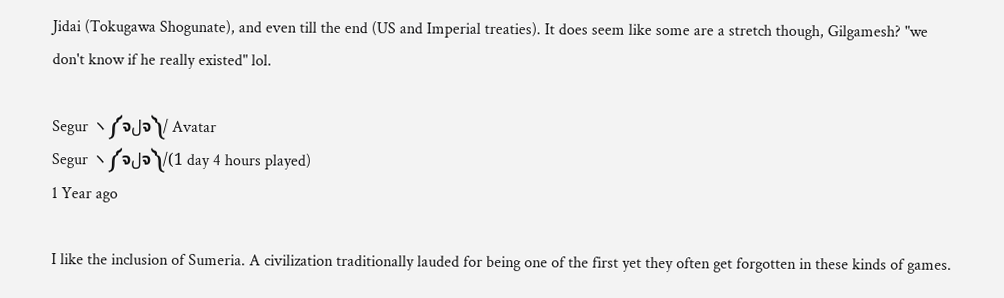Jidai (Tokugawa Shogunate), and even till the end (US and Imperial treaties). It does seem like some are a stretch though, Gilgamesh? "we don't know if he really existed" lol.

Segur ヽ༼ຈلຈ༽/ Avatar
Segur ヽ༼ຈلຈ༽/(1 day 4 hours played)
1 Year ago

I like the inclusion of Sumeria. A civilization traditionally lauded for being one of the first yet they often get forgotten in these kinds of games.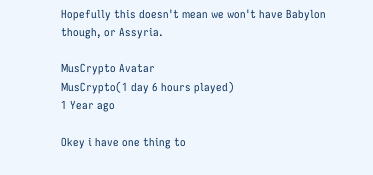Hopefully this doesn't mean we won't have Babylon though, or Assyria.

MusCrypto Avatar
MusCrypto(1 day 6 hours played)
1 Year ago

Okey i have one thing to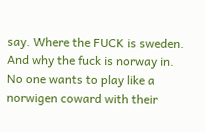say. Where the FUCK is sweden. And why the fuck is norway in. No one wants to play like a norwigen coward with their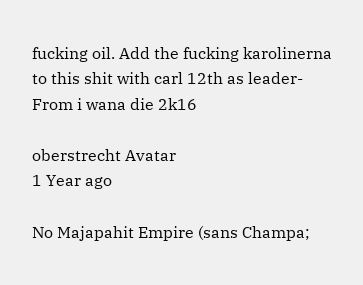fucking oil. Add the fucking karolinerna to this shit with carl 12th as leader- From i wana die 2k16

oberstrecht Avatar
1 Year ago

No Majapahit Empire (sans Champa;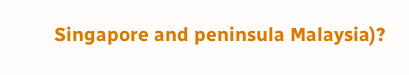Singapore and peninsula Malaysia)?